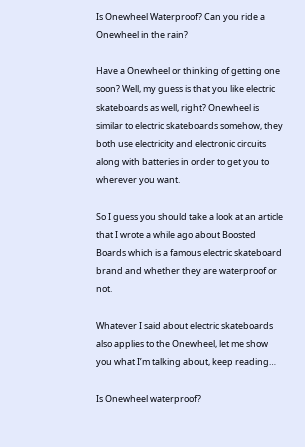Is Onewheel Waterproof? Can you ride a Onewheel in the rain?

Have a Onewheel or thinking of getting one soon? Well, my guess is that you like electric skateboards as well, right? Onewheel is similar to electric skateboards somehow, they both use electricity and electronic circuits along with batteries in order to get you to wherever you want.

So I guess you should take a look at an article that I wrote a while ago about Boosted Boards which is a famous electric skateboard brand and whether they are waterproof or not.

Whatever I said about electric skateboards also applies to the Onewheel, let me show you what I’m talking about, keep reading…

Is Onewheel waterproof?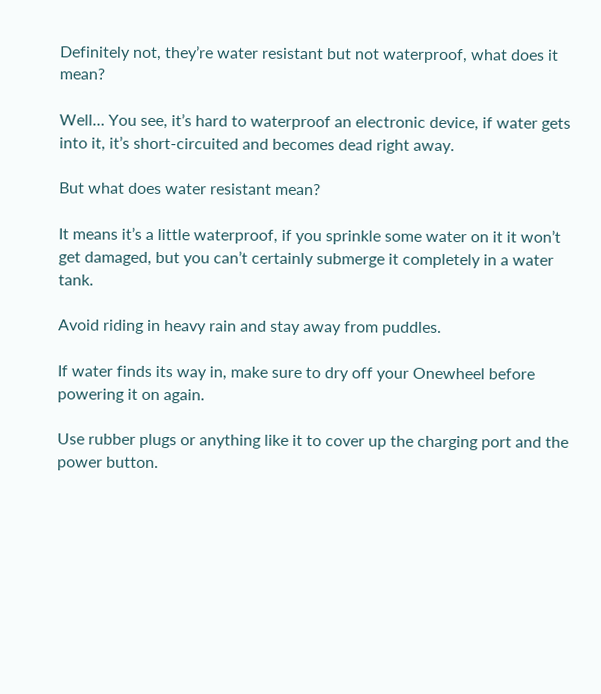Definitely not, they’re water resistant but not waterproof, what does it mean?

Well… You see, it’s hard to waterproof an electronic device, if water gets into it, it’s short-circuited and becomes dead right away.

But what does water resistant mean?

It means it’s a little waterproof, if you sprinkle some water on it it won’t get damaged, but you can’t certainly submerge it completely in a water tank.

Avoid riding in heavy rain and stay away from puddles.

If water finds its way in, make sure to dry off your Onewheel before powering it on again.

Use rubber plugs or anything like it to cover up the charging port and the power button.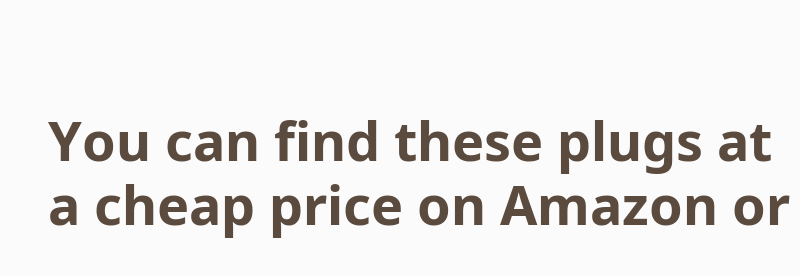You can find these plugs at a cheap price on Amazon or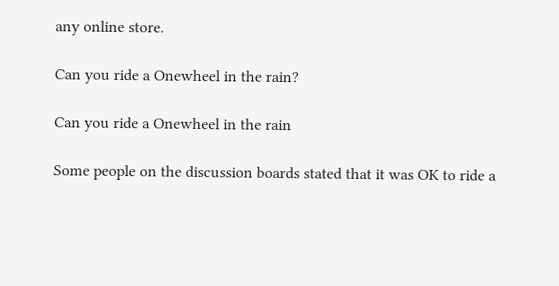any online store.

Can you ride a Onewheel in the rain?

Can you ride a Onewheel in the rain

Some people on the discussion boards stated that it was OK to ride a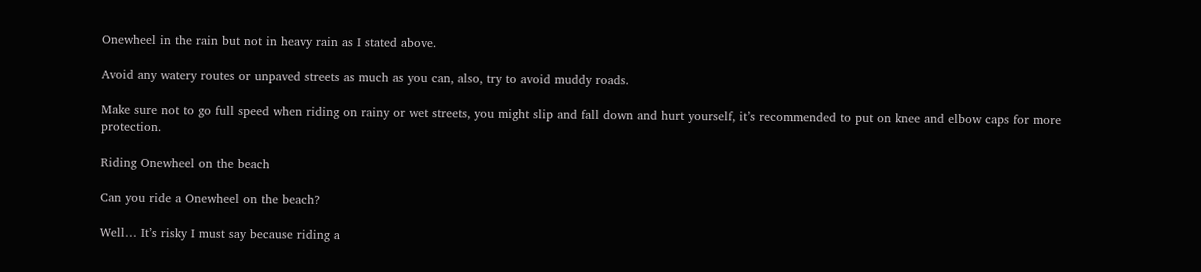Onewheel in the rain but not in heavy rain as I stated above.

Avoid any watery routes or unpaved streets as much as you can, also, try to avoid muddy roads.

Make sure not to go full speed when riding on rainy or wet streets, you might slip and fall down and hurt yourself, it’s recommended to put on knee and elbow caps for more protection.

Riding Onewheel on the beach

Can you ride a Onewheel on the beach?

Well… It’s risky I must say because riding a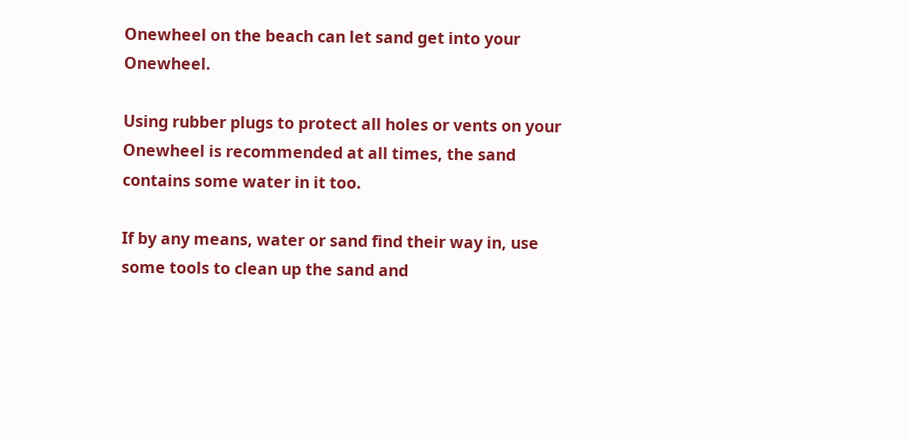Onewheel on the beach can let sand get into your Onewheel.

Using rubber plugs to protect all holes or vents on your Onewheel is recommended at all times, the sand contains some water in it too.

If by any means, water or sand find their way in, use some tools to clean up the sand and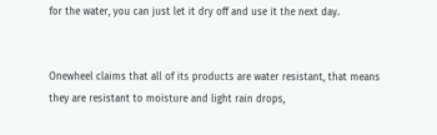for the water, you can just let it dry off and use it the next day.


Onewheel claims that all of its products are water resistant, that means they are resistant to moisture and light rain drops,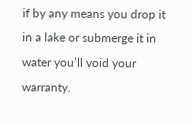if by any means you drop it in a lake or submerge it in water you’ll void your warranty.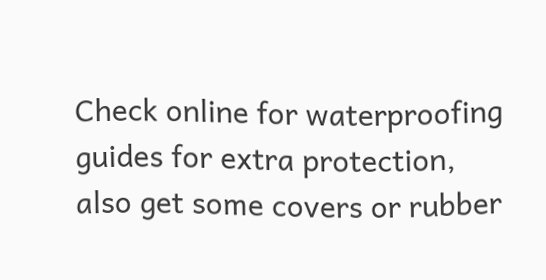Check online for waterproofing guides for extra protection, also get some covers or rubber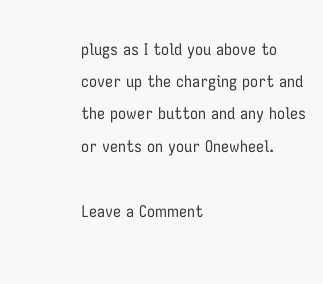plugs as I told you above to cover up the charging port and the power button and any holes or vents on your Onewheel.

Leave a Comment